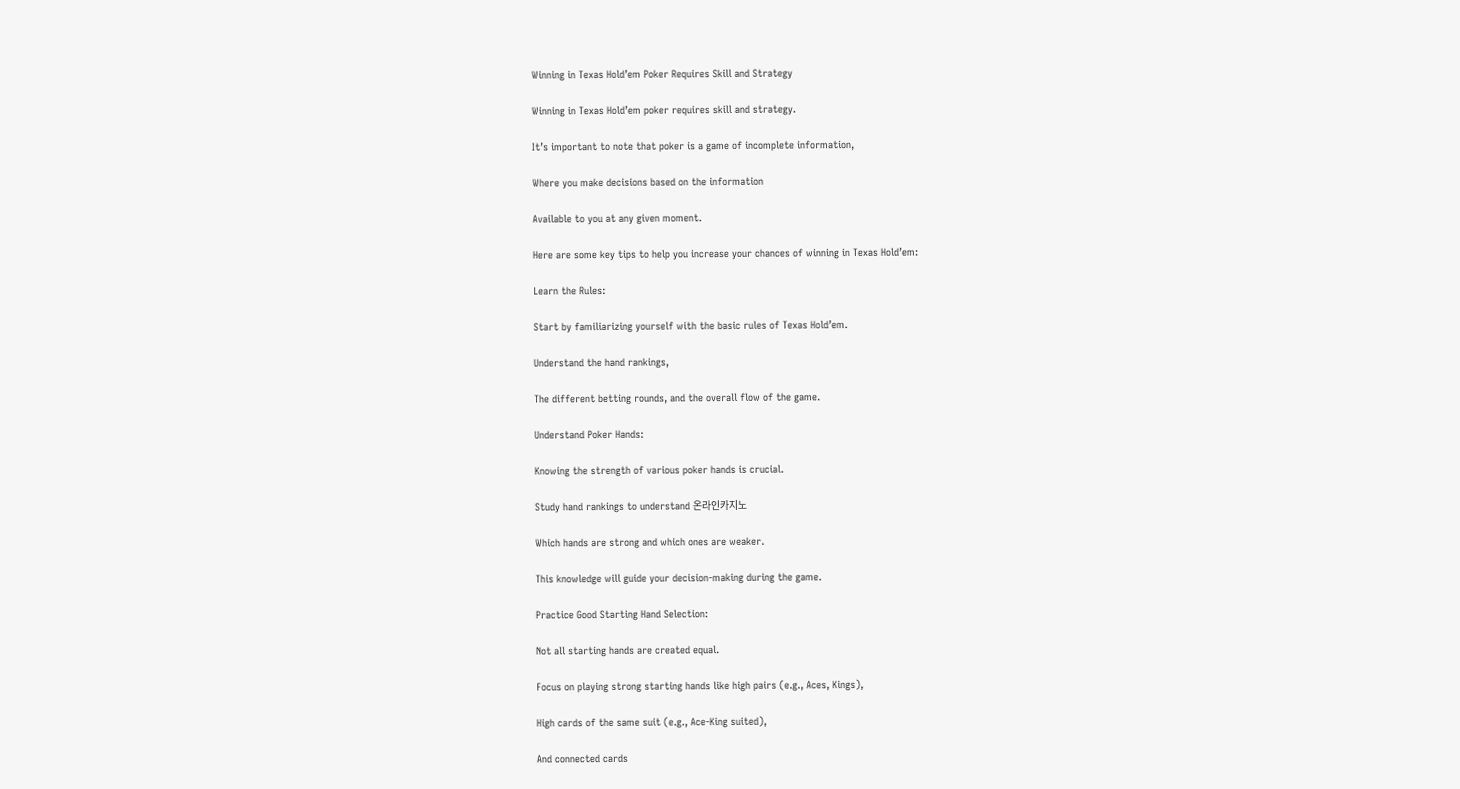Winning in Texas Hold’em Poker Requires Skill and Strategy

Winning in Texas Hold’em poker requires skill and strategy.

It’s important to note that poker is a game of incomplete information,

Where you make decisions based on the information

Available to you at any given moment.

Here are some key tips to help you increase your chances of winning in Texas Hold’em:

Learn the Rules:

Start by familiarizing yourself with the basic rules of Texas Hold’em.

Understand the hand rankings,

The different betting rounds, and the overall flow of the game.

Understand Poker Hands:

Knowing the strength of various poker hands is crucial.

Study hand rankings to understand 온라인카지노

Which hands are strong and which ones are weaker.

This knowledge will guide your decision-making during the game.

Practice Good Starting Hand Selection:

Not all starting hands are created equal.

Focus on playing strong starting hands like high pairs (e.g., Aces, Kings),

High cards of the same suit (e.g., Ace-King suited),

And connected cards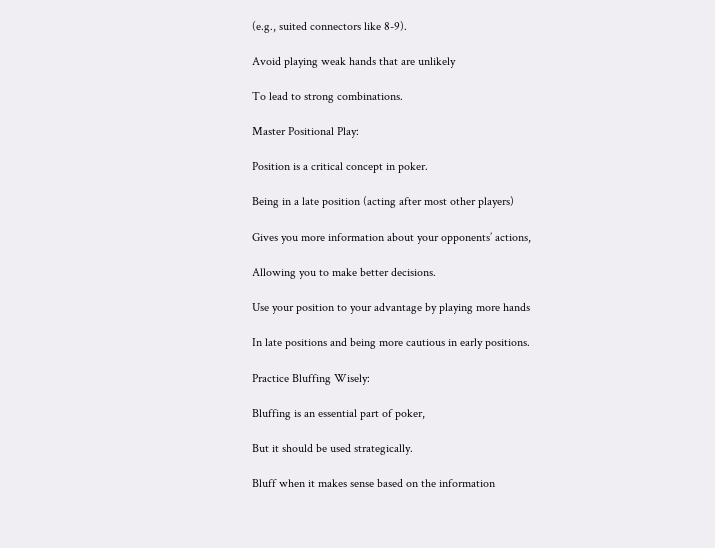(e.g., suited connectors like 8-9).

Avoid playing weak hands that are unlikely

To lead to strong combinations.

Master Positional Play:

Position is a critical concept in poker.

Being in a late position (acting after most other players)

Gives you more information about your opponents’ actions,

Allowing you to make better decisions.

Use your position to your advantage by playing more hands

In late positions and being more cautious in early positions.

Practice Bluffing Wisely:

Bluffing is an essential part of poker,

But it should be used strategically.

Bluff when it makes sense based on the information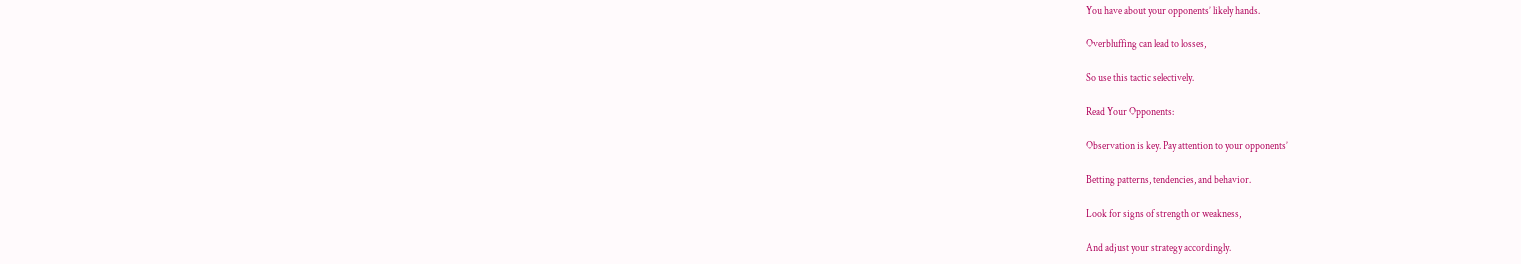You have about your opponents’ likely hands.

Overbluffing can lead to losses,

So use this tactic selectively.

Read Your Opponents:

Observation is key. Pay attention to your opponents’

Betting patterns, tendencies, and behavior.

Look for signs of strength or weakness,

And adjust your strategy accordingly.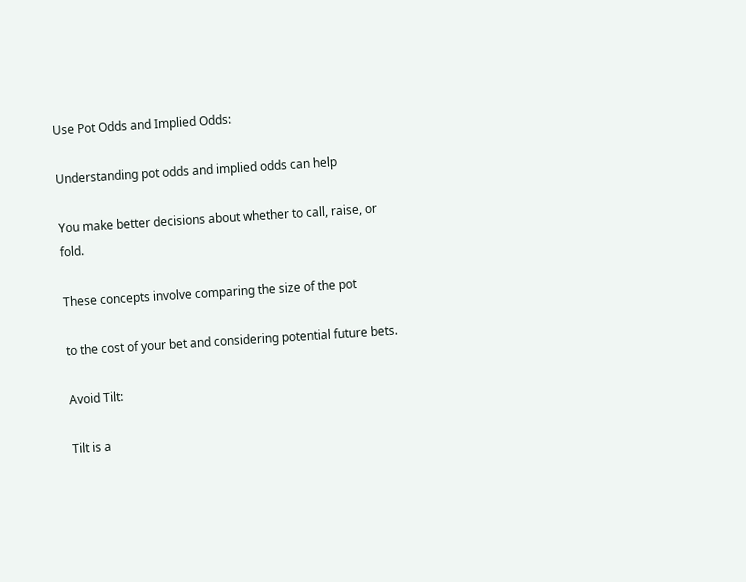Use Pot Odds and Implied Odds:

Understanding pot odds and implied odds can help

You make better decisions about whether to call, raise, or fold.

These concepts involve comparing the size of the pot

to the cost of your bet and considering potential future bets.

Avoid Tilt:

Tilt is a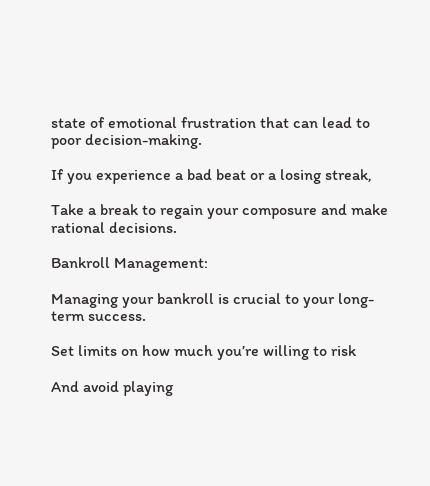state of emotional frustration that can lead to poor decision-making.

If you experience a bad beat or a losing streak,

Take a break to regain your composure and make rational decisions.

Bankroll Management:

Managing your bankroll is crucial to your long-term success.

Set limits on how much you’re willing to risk

And avoid playing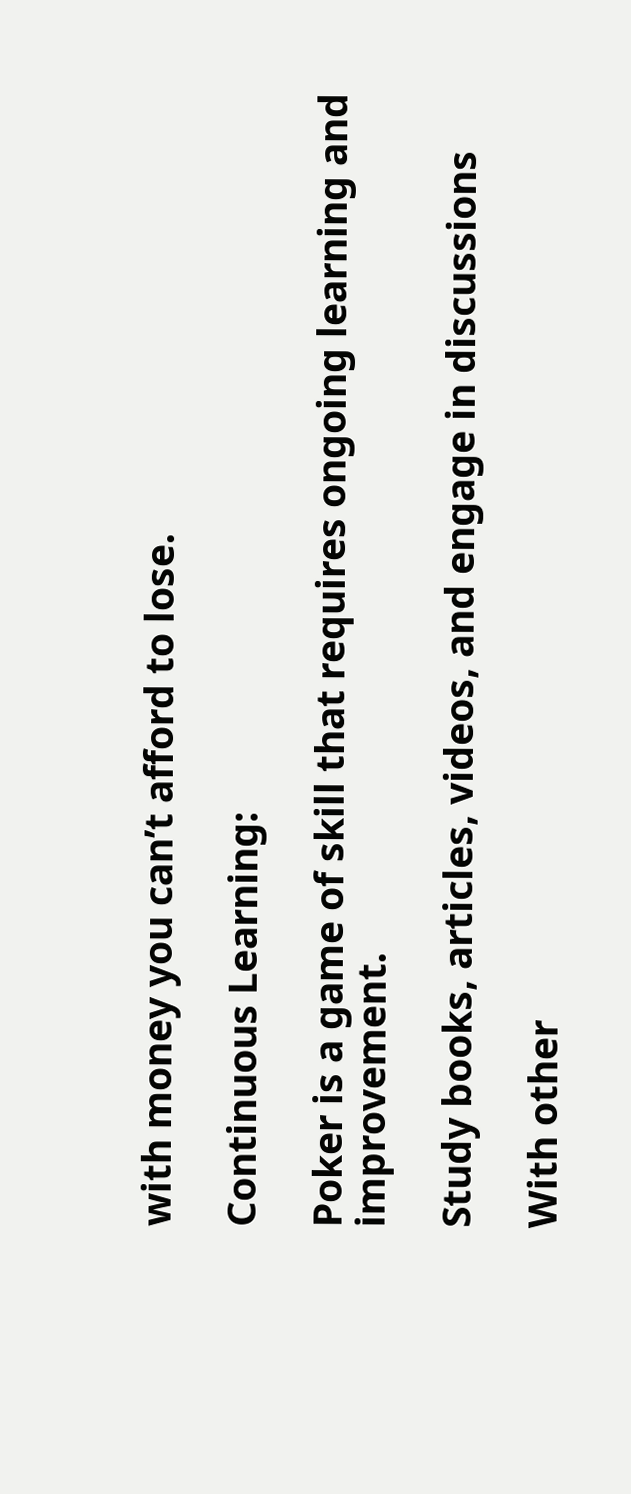with money you can’t afford to lose.

Continuous Learning:

Poker is a game of skill that requires ongoing learning and improvement.

Study books, articles, videos, and engage in discussions

With other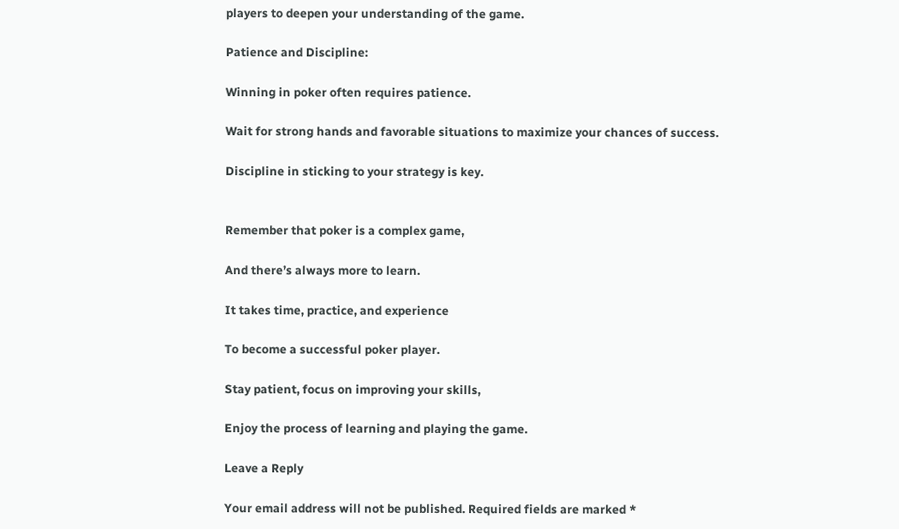players to deepen your understanding of the game.

Patience and Discipline:

Winning in poker often requires patience.

Wait for strong hands and favorable situations to maximize your chances of success.

Discipline in sticking to your strategy is key.


Remember that poker is a complex game,

And there’s always more to learn.

It takes time, practice, and experience

To become a successful poker player.

Stay patient, focus on improving your skills,

Enjoy the process of learning and playing the game.

Leave a Reply

Your email address will not be published. Required fields are marked *